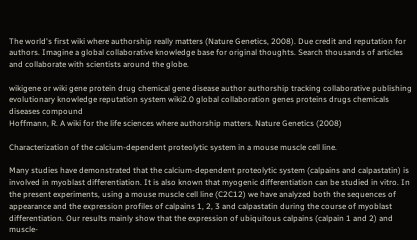The world's first wiki where authorship really matters (Nature Genetics, 2008). Due credit and reputation for authors. Imagine a global collaborative knowledge base for original thoughts. Search thousands of articles and collaborate with scientists around the globe.

wikigene or wiki gene protein drug chemical gene disease author authorship tracking collaborative publishing evolutionary knowledge reputation system wiki2.0 global collaboration genes proteins drugs chemicals diseases compound
Hoffmann, R. A wiki for the life sciences where authorship matters. Nature Genetics (2008)

Characterization of the calcium-dependent proteolytic system in a mouse muscle cell line.

Many studies have demonstrated that the calcium-dependent proteolytic system (calpains and calpastatin) is involved in myoblast differentiation. It is also known that myogenic differentiation can be studied in vitro. In the present experiments, using a mouse muscle cell line (C2C12) we have analyzed both the sequences of appearance and the expression profiles of calpains 1, 2, 3 and calpastatin during the course of myoblast differentiation. Our results mainly show that the expression of ubiquitous calpains (calpain 1 and 2) and muscle-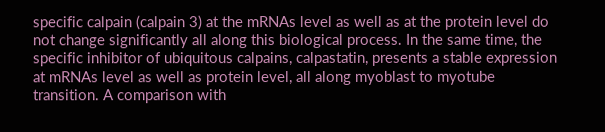specific calpain (calpain 3) at the mRNAs level as well as at the protein level do not change significantly all along this biological process. In the same time, the specific inhibitor of ubiquitous calpains, calpastatin, presents a stable expression at mRNAs level as well as protein level, all along myoblast to myotube transition. A comparison with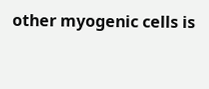other myogenic cells is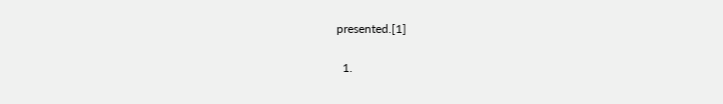presented.[1]


  1.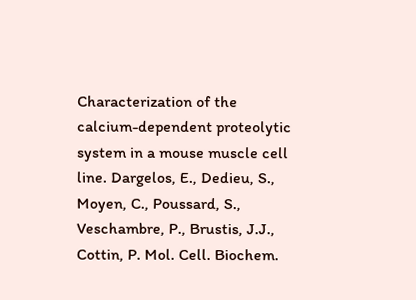Characterization of the calcium-dependent proteolytic system in a mouse muscle cell line. Dargelos, E., Dedieu, S., Moyen, C., Poussard, S., Veschambre, P., Brustis, J.J., Cottin, P. Mol. Cell. Biochem.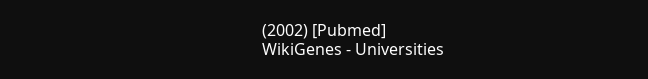(2002) [Pubmed]
WikiGenes - Universities